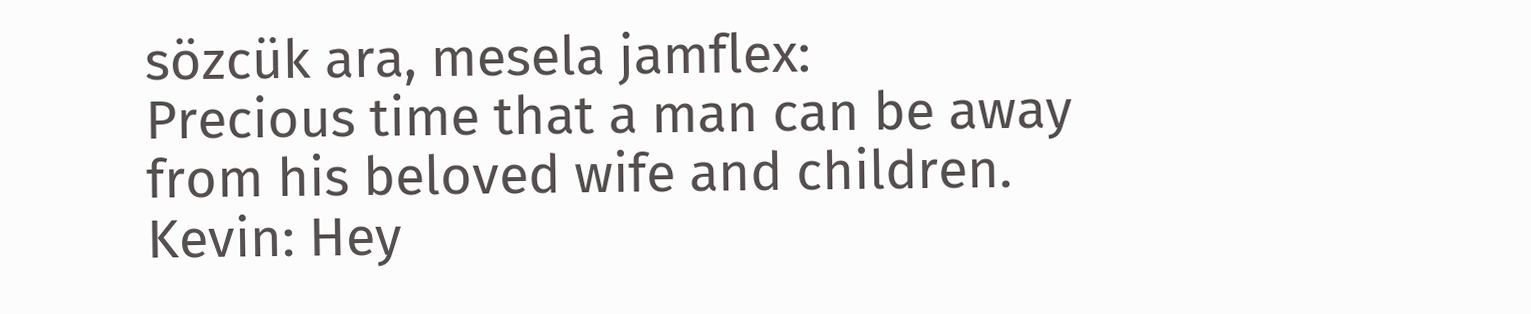sözcük ara, mesela jamflex:
Precious time that a man can be away from his beloved wife and children.
Kevin: Hey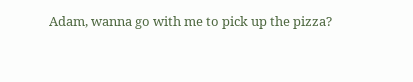Adam, wanna go with me to pick up the pizza?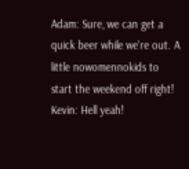Adam: Sure, we can get a quick beer while we're out. A little nowomennokids to start the weekend off right!
Kevin: Hell yeah!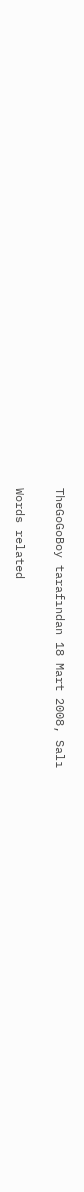TheGoGoBoy tarafından 18 Mart 2008, Salı

Words related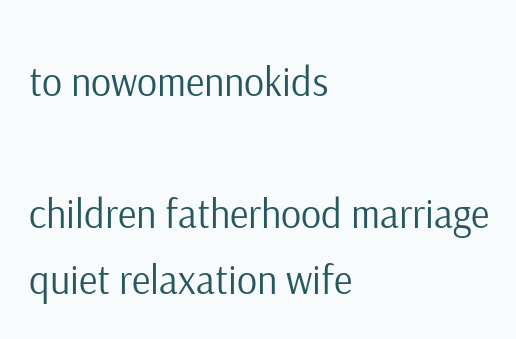to nowomennokids

children fatherhood marriage quiet relaxation wife